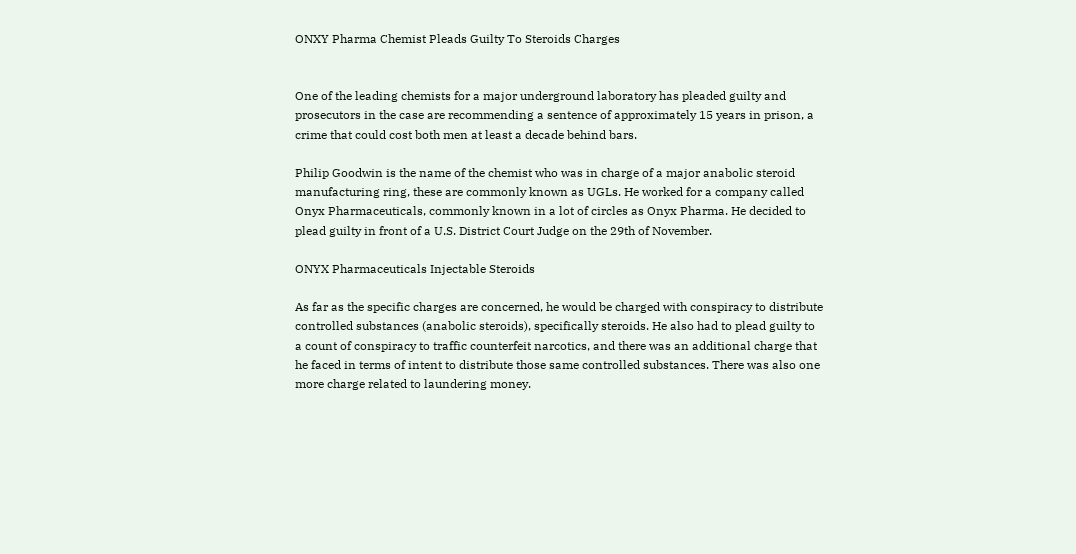ONXY Pharma Chemist Pleads Guilty To Steroids Charges


One of the leading chemists for a major underground laboratory has pleaded guilty and prosecutors in the case are recommending a sentence of approximately 15 years in prison, a crime that could cost both men at least a decade behind bars.

Philip Goodwin is the name of the chemist who was in charge of a major anabolic steroid manufacturing ring, these are commonly known as UGLs. He worked for a company called Onyx Pharmaceuticals, commonly known in a lot of circles as Onyx Pharma. He decided to plead guilty in front of a U.S. District Court Judge on the 29th of November.

ONYX Pharmaceuticals Injectable Steroids

As far as the specific charges are concerned, he would be charged with conspiracy to distribute controlled substances (anabolic steroids), specifically steroids. He also had to plead guilty to a count of conspiracy to traffic counterfeit narcotics, and there was an additional charge that he faced in terms of intent to distribute those same controlled substances. There was also one more charge related to laundering money.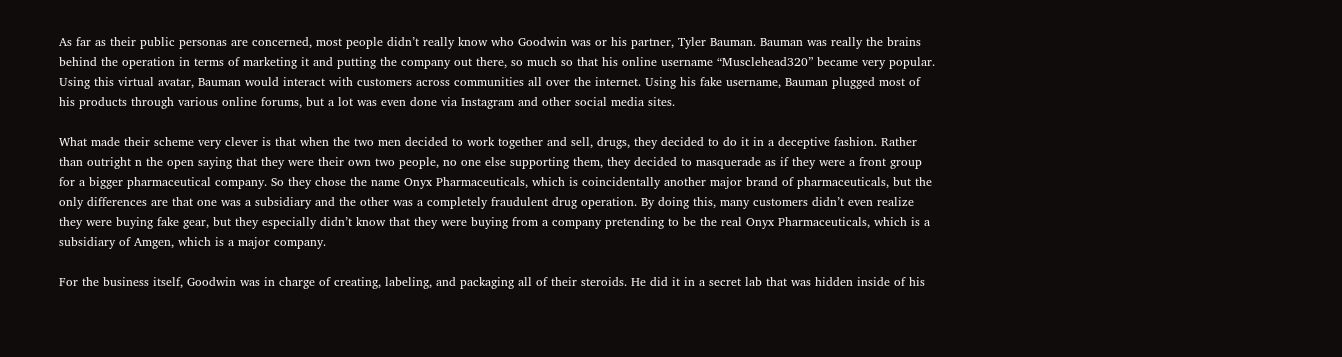As far as their public personas are concerned, most people didn’t really know who Goodwin was or his partner, Tyler Bauman. Bauman was really the brains behind the operation in terms of marketing it and putting the company out there, so much so that his online username “Musclehead320” became very popular. Using this virtual avatar, Bauman would interact with customers across communities all over the internet. Using his fake username, Bauman plugged most of his products through various online forums, but a lot was even done via Instagram and other social media sites.

What made their scheme very clever is that when the two men decided to work together and sell, drugs, they decided to do it in a deceptive fashion. Rather than outright n the open saying that they were their own two people, no one else supporting them, they decided to masquerade as if they were a front group for a bigger pharmaceutical company. So they chose the name Onyx Pharmaceuticals, which is coincidentally another major brand of pharmaceuticals, but the only differences are that one was a subsidiary and the other was a completely fraudulent drug operation. By doing this, many customers didn’t even realize they were buying fake gear, but they especially didn’t know that they were buying from a company pretending to be the real Onyx Pharmaceuticals, which is a subsidiary of Amgen, which is a major company.

For the business itself, Goodwin was in charge of creating, labeling, and packaging all of their steroids. He did it in a secret lab that was hidden inside of his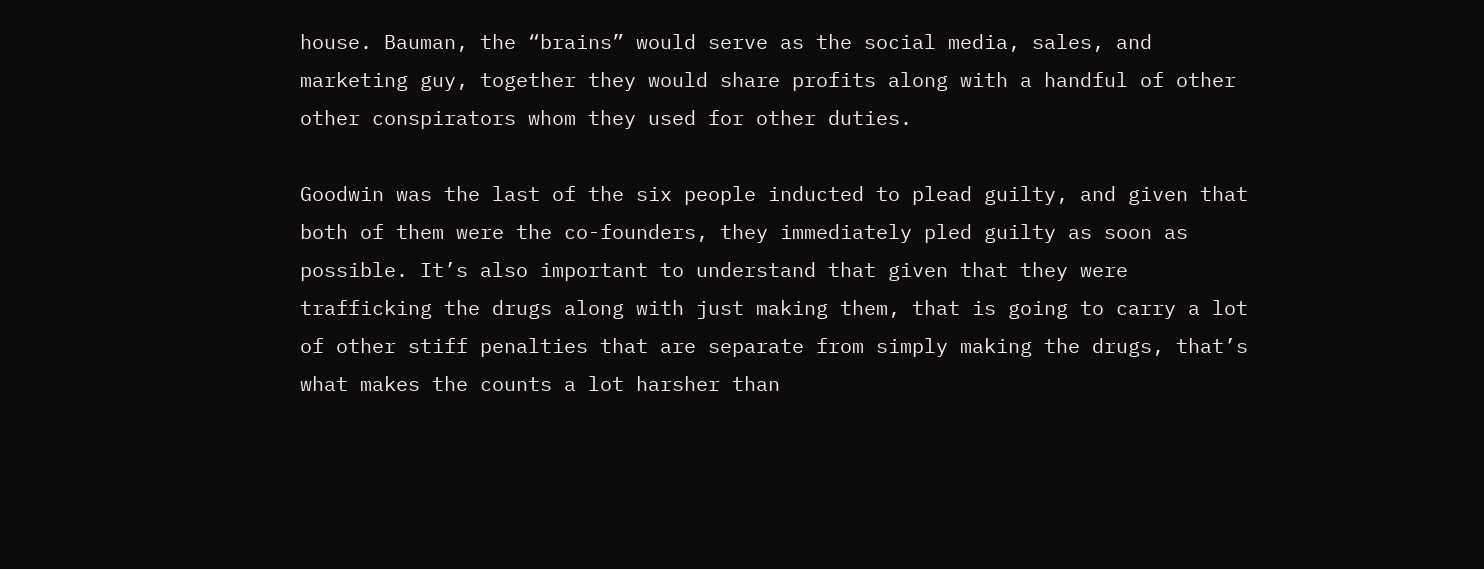house. Bauman, the “brains” would serve as the social media, sales, and marketing guy, together they would share profits along with a handful of other other conspirators whom they used for other duties.

Goodwin was the last of the six people inducted to plead guilty, and given that both of them were the co-founders, they immediately pled guilty as soon as possible. It’s also important to understand that given that they were trafficking the drugs along with just making them, that is going to carry a lot of other stiff penalties that are separate from simply making the drugs, that’s what makes the counts a lot harsher than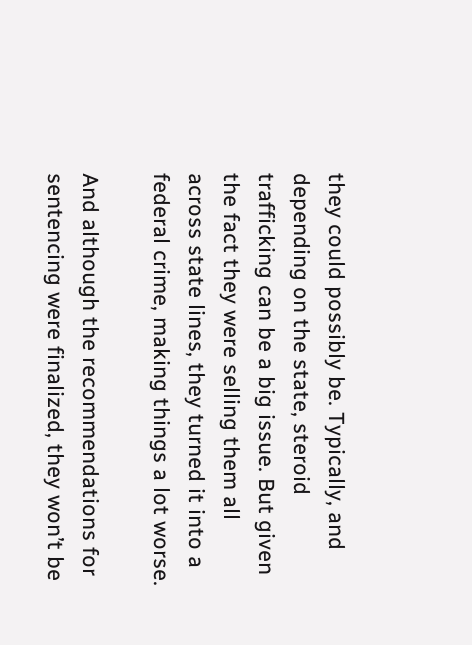they could possibly be. Typically, and depending on the state, steroid trafficking can be a big issue. But given the fact they were selling them all across state lines, they turned it into a federal crime, making things a lot worse.

And although the recommendations for sentencing were finalized, they won’t be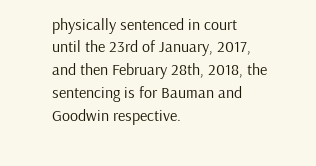physically sentenced in court until the 23rd of January, 2017, and then February 28th, 2018, the sentencing is for Bauman and Goodwin respective.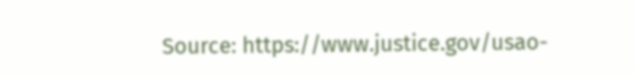Source: https://www.justice.gov/usao-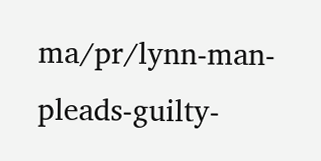ma/pr/lynn-man-pleads-guilty-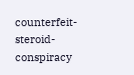counterfeit-steroid-conspiracy